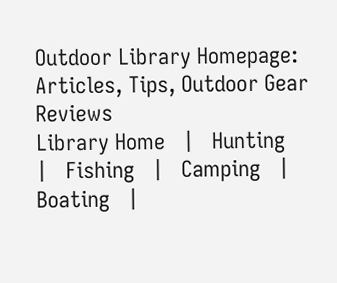Outdoor Library Homepage: Articles, Tips, Outdoor Gear Reviews
Library Home   |   Hunting   |   Fishing   |   Camping   |   Boating   |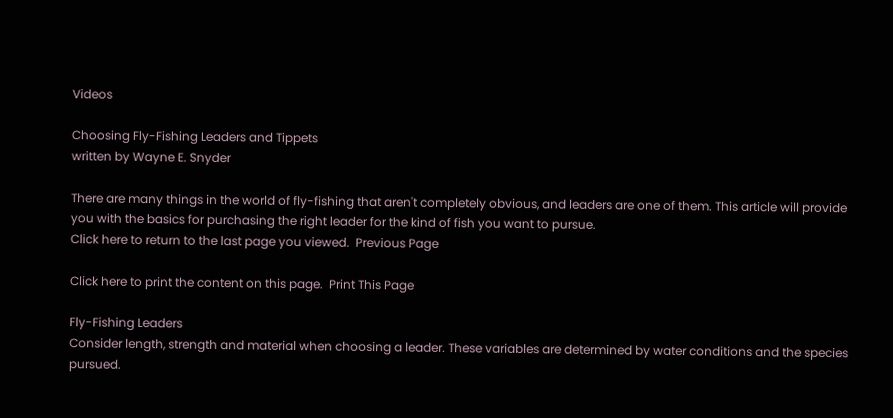Videos

Choosing Fly-Fishing Leaders and Tippets
written by Wayne E. Snyder

There are many things in the world of fly-fishing that aren't completely obvious, and leaders are one of them. This article will provide you with the basics for purchasing the right leader for the kind of fish you want to pursue.
Click here to return to the last page you viewed.  Previous Page

Click here to print the content on this page.  Print This Page

Fly-Fishing Leaders
Consider length, strength and material when choosing a leader. These variables are determined by water conditions and the species pursued.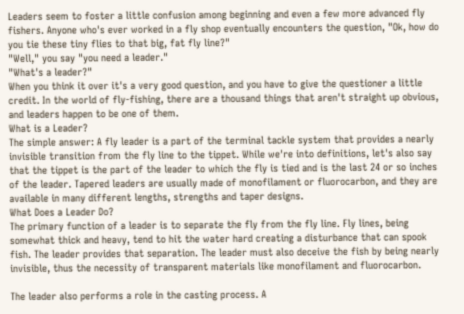Leaders seem to foster a little confusion among beginning and even a few more advanced fly fishers. Anyone who's ever worked in a fly shop eventually encounters the question, "Ok, how do you tie these tiny flies to that big, fat fly line?"
"Well," you say "you need a leader."
"What's a leader?"
When you think it over it's a very good question, and you have to give the questioner a little credit. In the world of fly-fishing, there are a thousand things that aren't straight up obvious, and leaders happen to be one of them.
What is a Leader?
The simple answer: A fly leader is a part of the terminal tackle system that provides a nearly invisible transition from the fly line to the tippet. While we're into definitions, let's also say that the tippet is the part of the leader to which the fly is tied and is the last 24 or so inches of the leader. Tapered leaders are usually made of monofilament or fluorocarbon, and they are available in many different lengths, strengths and taper designs.
What Does a Leader Do?
The primary function of a leader is to separate the fly from the fly line. Fly lines, being somewhat thick and heavy, tend to hit the water hard creating a disturbance that can spook fish. The leader provides that separation. The leader must also deceive the fish by being nearly invisible, thus the necessity of transparent materials like monofilament and fluorocarbon.

The leader also performs a role in the casting process. A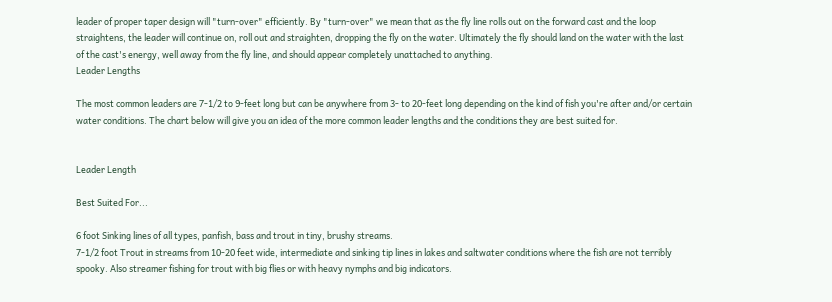leader of proper taper design will "turn-over" efficiently. By "turn-over" we mean that as the fly line rolls out on the forward cast and the loop straightens, the leader will continue on, roll out and straighten, dropping the fly on the water. Ultimately the fly should land on the water with the last of the cast's energy, well away from the fly line, and should appear completely unattached to anything.
Leader Lengths

The most common leaders are 7-1/2 to 9-feet long but can be anywhere from 3- to 20-feet long depending on the kind of fish you're after and/or certain water conditions. The chart below will give you an idea of the more common leader lengths and the conditions they are best suited for.


Leader Length

Best Suited For...

6 foot Sinking lines of all types, panfish, bass and trout in tiny, brushy streams.
7-1/2 foot Trout in streams from 10-20 feet wide, intermediate and sinking tip lines in lakes and saltwater conditions where the fish are not terribly spooky. Also streamer fishing for trout with big flies or with heavy nymphs and big indicators.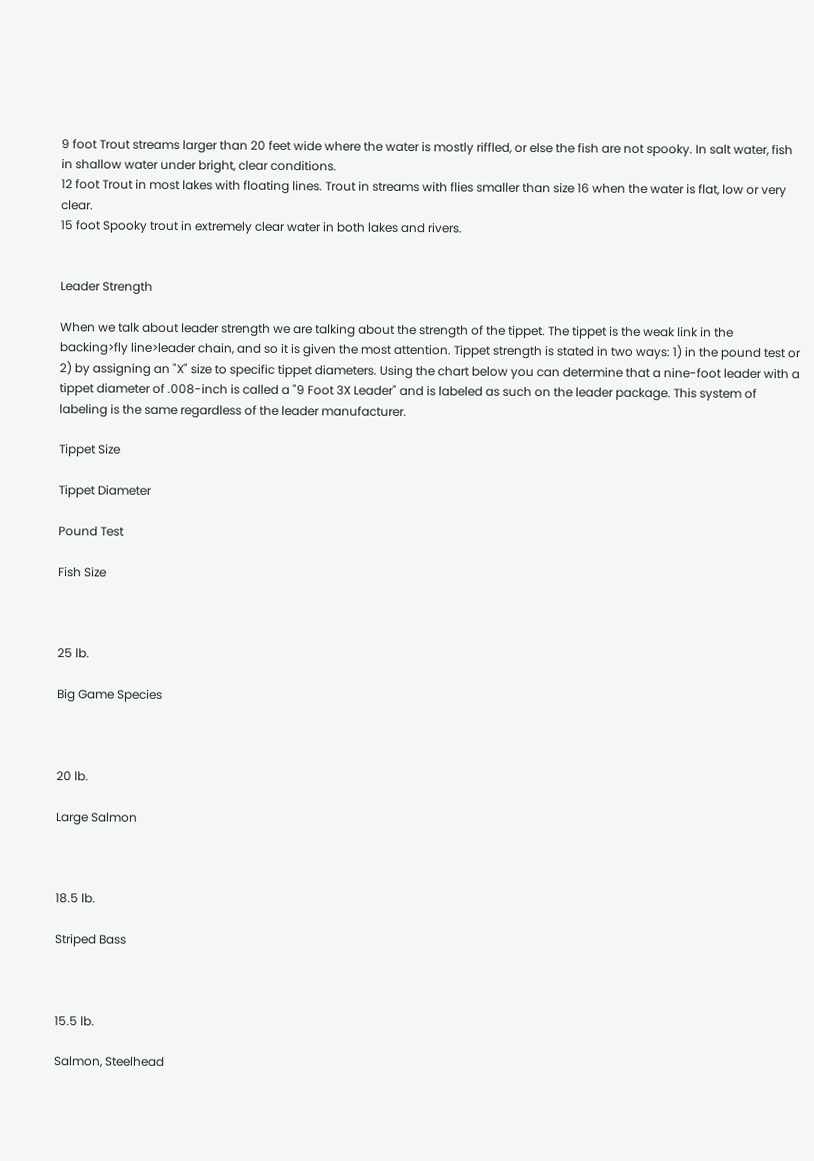9 foot Trout streams larger than 20 feet wide where the water is mostly riffled, or else the fish are not spooky. In salt water, fish in shallow water under bright, clear conditions.
12 foot Trout in most lakes with floating lines. Trout in streams with flies smaller than size 16 when the water is flat, low or very clear.
15 foot Spooky trout in extremely clear water in both lakes and rivers.


Leader Strength

When we talk about leader strength we are talking about the strength of the tippet. The tippet is the weak link in the backing>fly line>leader chain, and so it is given the most attention. Tippet strength is stated in two ways: 1) in the pound test or 2) by assigning an "X" size to specific tippet diameters. Using the chart below you can determine that a nine-foot leader with a tippet diameter of .008-inch is called a "9 Foot 3X Leader" and is labeled as such on the leader package. This system of labeling is the same regardless of the leader manufacturer.

Tippet Size

Tippet Diameter

Pound Test

Fish Size



25 lb.

Big Game Species



20 lb.

Large Salmon



18.5 lb.

Striped Bass



15.5 lb.

Salmon, Steelhead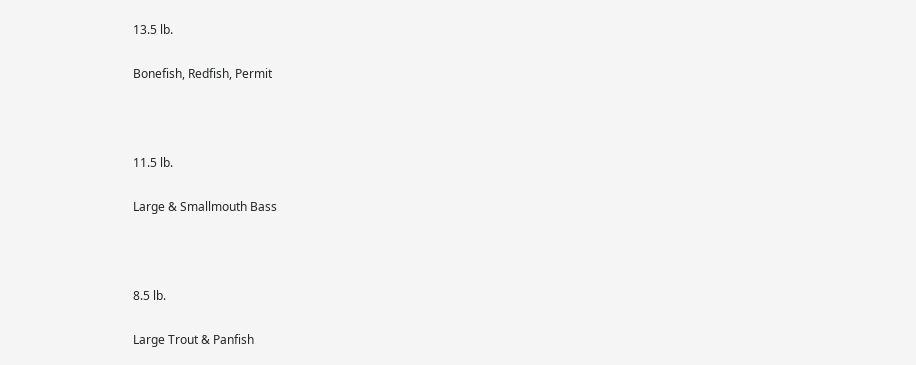13.5 lb.

Bonefish, Redfish, Permit



11.5 lb.

Large & Smallmouth Bass



8.5 lb.

Large Trout & Panfish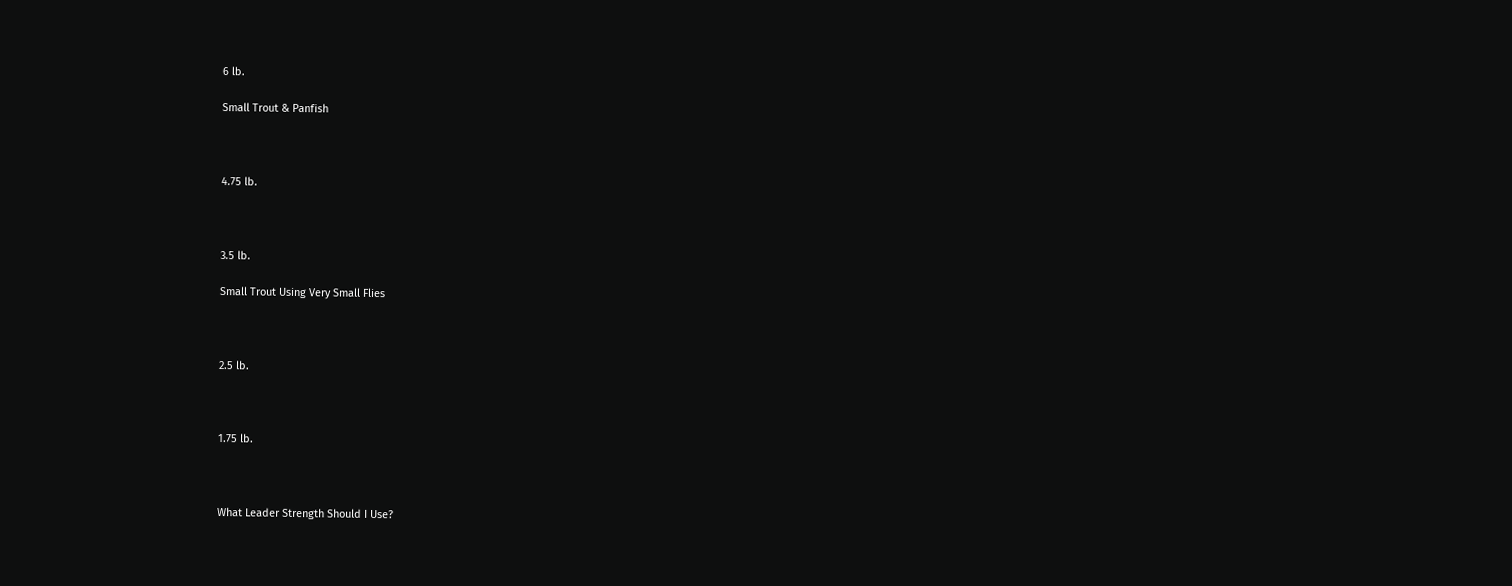6 lb.

Small Trout & Panfish



4.75 lb.



3.5 lb.

Small Trout Using Very Small Flies



2.5 lb.



1.75 lb.



What Leader Strength Should I Use?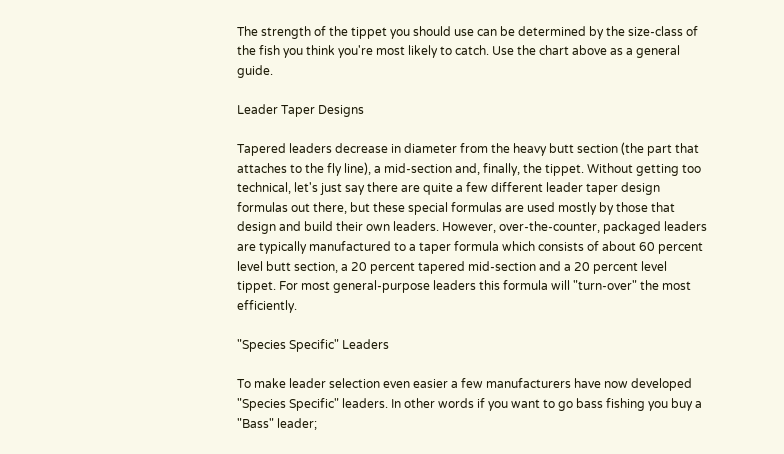The strength of the tippet you should use can be determined by the size-class of the fish you think you're most likely to catch. Use the chart above as a general guide.

Leader Taper Designs

Tapered leaders decrease in diameter from the heavy butt section (the part that attaches to the fly line), a mid-section and, finally, the tippet. Without getting too technical, let's just say there are quite a few different leader taper design formulas out there, but these special formulas are used mostly by those that design and build their own leaders. However, over-the-counter, packaged leaders are typically manufactured to a taper formula which consists of about 60 percent level butt section, a 20 percent tapered mid-section and a 20 percent level tippet. For most general-purpose leaders this formula will "turn-over" the most efficiently.

"Species Specific" Leaders

To make leader selection even easier a few manufacturers have now developed "Species Specific" leaders. In other words if you want to go bass fishing you buy a "Bass" leader;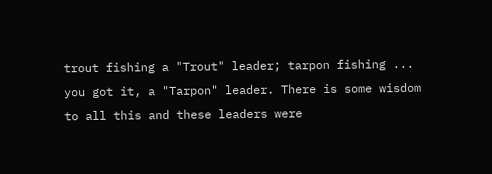trout fishing a "Trout" leader; tarpon fishing ... you got it, a "Tarpon" leader. There is some wisdom to all this and these leaders were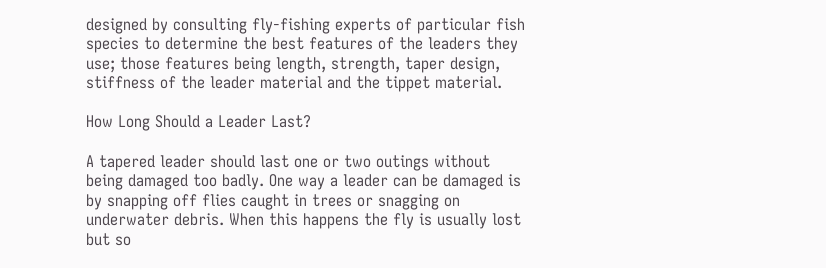designed by consulting fly-fishing experts of particular fish species to determine the best features of the leaders they use; those features being length, strength, taper design, stiffness of the leader material and the tippet material.

How Long Should a Leader Last?

A tapered leader should last one or two outings without being damaged too badly. One way a leader can be damaged is by snapping off flies caught in trees or snagging on underwater debris. When this happens the fly is usually lost but so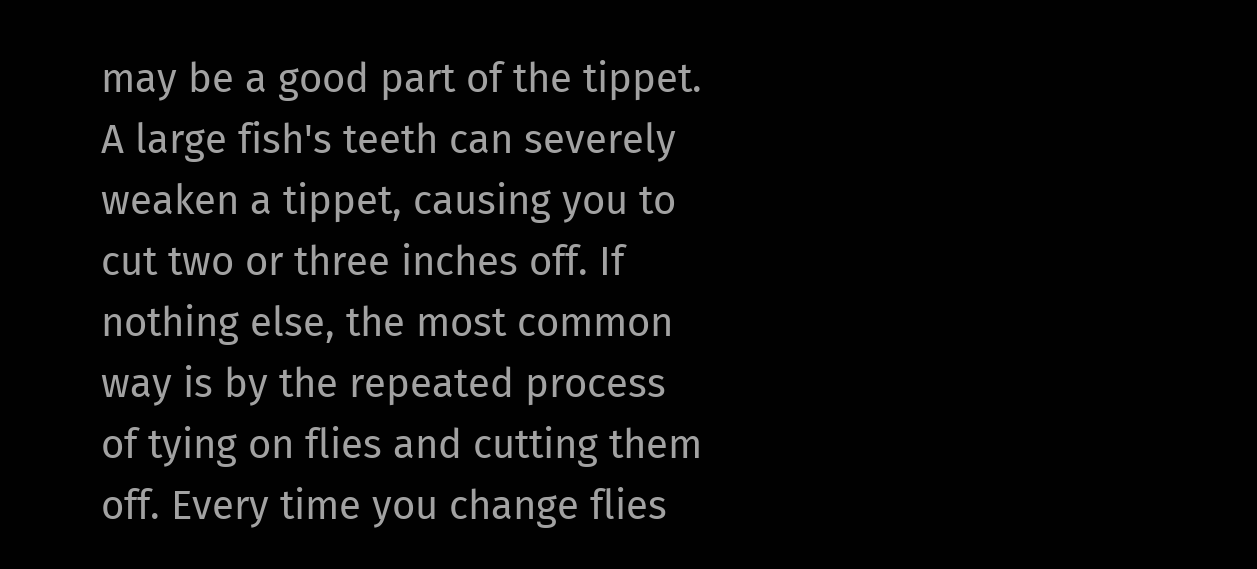may be a good part of the tippet. A large fish's teeth can severely weaken a tippet, causing you to cut two or three inches off. If nothing else, the most common way is by the repeated process of tying on flies and cutting them off. Every time you change flies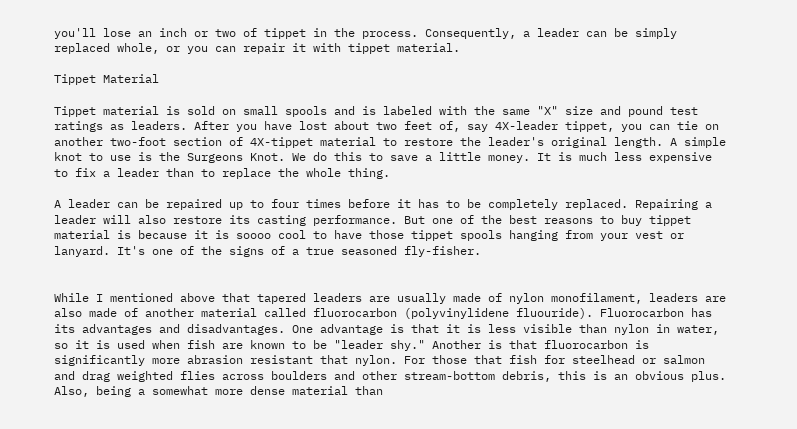you'll lose an inch or two of tippet in the process. Consequently, a leader can be simply replaced whole, or you can repair it with tippet material.

Tippet Material

Tippet material is sold on small spools and is labeled with the same "X" size and pound test ratings as leaders. After you have lost about two feet of, say 4X-leader tippet, you can tie on another two-foot section of 4X-tippet material to restore the leader's original length. A simple knot to use is the Surgeons Knot. We do this to save a little money. It is much less expensive to fix a leader than to replace the whole thing.

A leader can be repaired up to four times before it has to be completely replaced. Repairing a leader will also restore its casting performance. But one of the best reasons to buy tippet material is because it is soooo cool to have those tippet spools hanging from your vest or lanyard. It's one of the signs of a true seasoned fly-fisher.


While I mentioned above that tapered leaders are usually made of nylon monofilament, leaders are also made of another material called fluorocarbon (polyvinylidene fluouride). Fluorocarbon has its advantages and disadvantages. One advantage is that it is less visible than nylon in water, so it is used when fish are known to be "leader shy." Another is that fluorocarbon is significantly more abrasion resistant that nylon. For those that fish for steelhead or salmon and drag weighted flies across boulders and other stream-bottom debris, this is an obvious plus. Also, being a somewhat more dense material than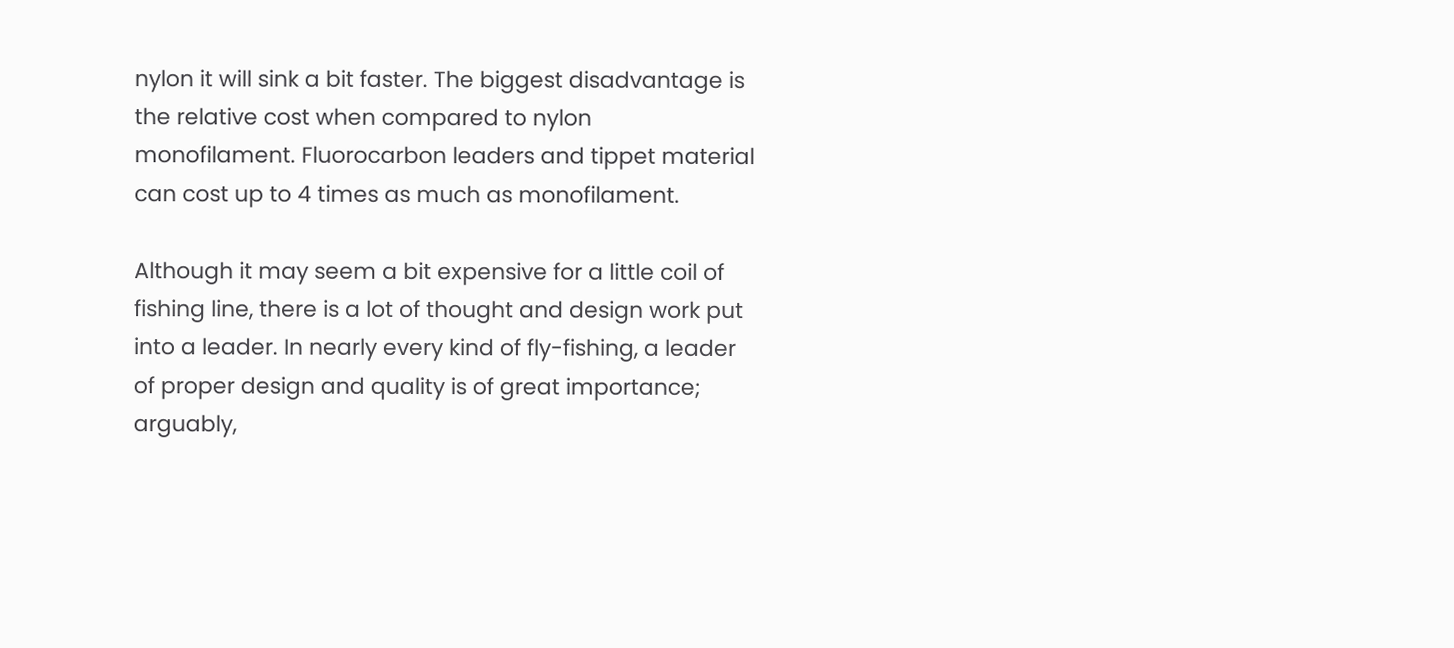nylon it will sink a bit faster. The biggest disadvantage is the relative cost when compared to nylon monofilament. Fluorocarbon leaders and tippet material can cost up to 4 times as much as monofilament.

Although it may seem a bit expensive for a little coil of fishing line, there is a lot of thought and design work put into a leader. In nearly every kind of fly-fishing, a leader of proper design and quality is of great importance; arguably,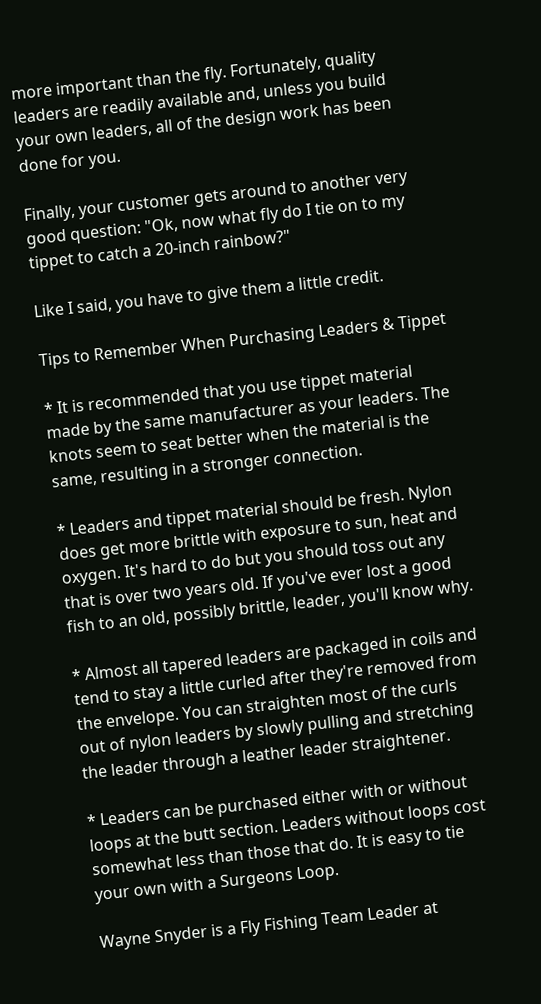more important than the fly. Fortunately, quality leaders are readily available and, unless you build your own leaders, all of the design work has been done for you.

Finally, your customer gets around to another very good question: "Ok, now what fly do I tie on to my tippet to catch a 20-inch rainbow?"

Like I said, you have to give them a little credit.

Tips to Remember When Purchasing Leaders & Tippet

* It is recommended that you use tippet material made by the same manufacturer as your leaders. The knots seem to seat better when the material is the same, resulting in a stronger connection.

* Leaders and tippet material should be fresh. Nylon does get more brittle with exposure to sun, heat and oxygen. It's hard to do but you should toss out any that is over two years old. If you've ever lost a good fish to an old, possibly brittle, leader, you'll know why.

* Almost all tapered leaders are packaged in coils and tend to stay a little curled after they're removed from the envelope. You can straighten most of the curls out of nylon leaders by slowly pulling and stretching the leader through a leather leader straightener.

* Leaders can be purchased either with or without loops at the butt section. Leaders without loops cost somewhat less than those that do. It is easy to tie your own with a Surgeons Loop.

Wayne Snyder is a Fly Fishing Team Leader at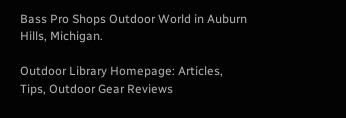Bass Pro Shops Outdoor World in Auburn Hills, Michigan.

Outdoor Library Homepage: Articles, Tips, Outdoor Gear Reviews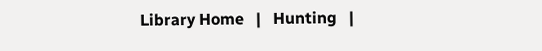Library Home   |   Hunting   |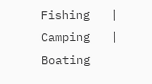Fishing   |   Camping   |   Boating